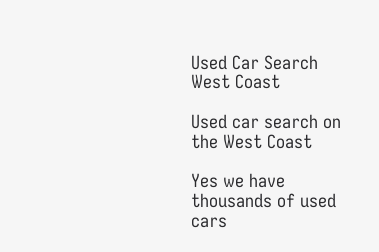Used Car Search West Coast

Used car search on the West Coast

Yes we have thousands of used cars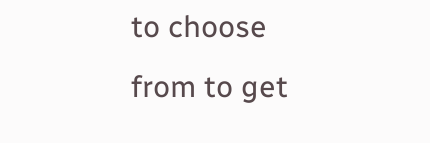to choose from to get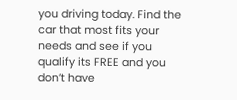you driving today. Find the car that most fits your needs and see if you qualify its FREE and you don’t have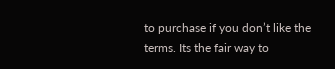to purchase if you don’t like the terms. Its the fair way to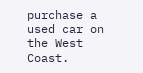purchase a used car on the West Coast.